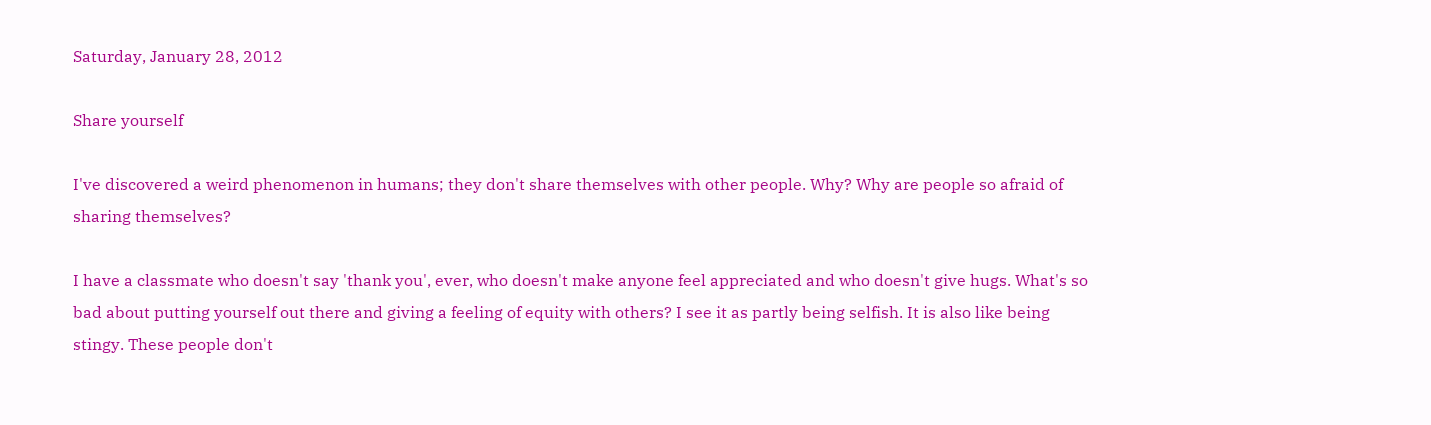Saturday, January 28, 2012

Share yourself

I've discovered a weird phenomenon in humans; they don't share themselves with other people. Why? Why are people so afraid of sharing themselves?

I have a classmate who doesn't say 'thank you', ever, who doesn't make anyone feel appreciated and who doesn't give hugs. What's so bad about putting yourself out there and giving a feeling of equity with others? I see it as partly being selfish. It is also like being stingy. These people don't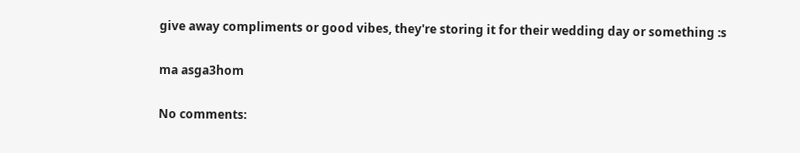give away compliments or good vibes, they're storing it for their wedding day or something :s

ma asga3hom

No comments: